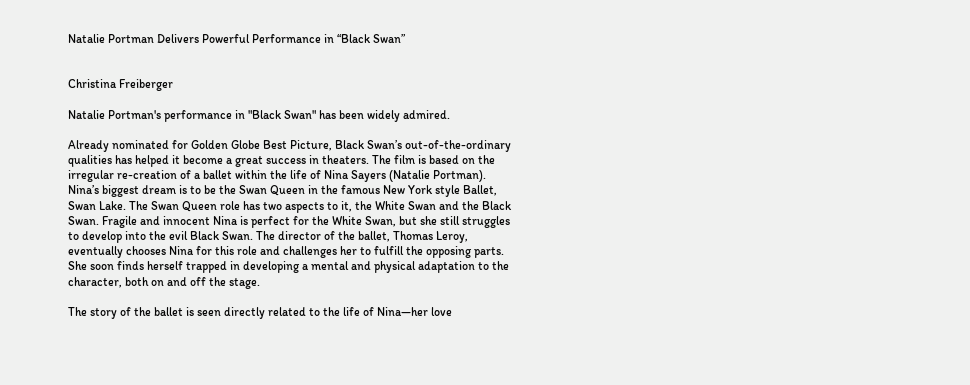Natalie Portman Delivers Powerful Performance in “Black Swan”


Christina Freiberger

Natalie Portman's performance in "Black Swan" has been widely admired.

Already nominated for Golden Globe Best Picture, Black Swan’s out-of-the-ordinary qualities has helped it become a great success in theaters. The film is based on the irregular re-creation of a ballet within the life of Nina Sayers (Natalie Portman). Nina’s biggest dream is to be the Swan Queen in the famous New York style Ballet, Swan Lake. The Swan Queen role has two aspects to it, the White Swan and the Black Swan. Fragile and innocent Nina is perfect for the White Swan, but she still struggles to develop into the evil Black Swan. The director of the ballet, Thomas Leroy, eventually chooses Nina for this role and challenges her to fulfill the opposing parts.  She soon finds herself trapped in developing a mental and physical adaptation to the character, both on and off the stage.

The story of the ballet is seen directly related to the life of Nina—her love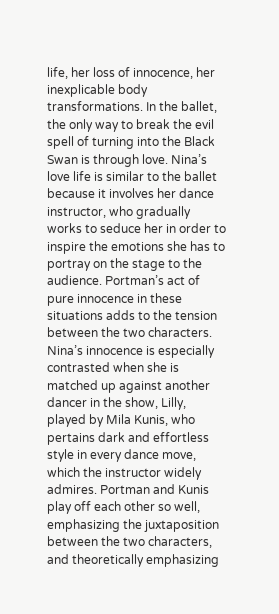life, her loss of innocence, her inexplicable body transformations. In the ballet, the only way to break the evil spell of turning into the Black Swan is through love. Nina’s love life is similar to the ballet because it involves her dance instructor, who gradually works to seduce her in order to inspire the emotions she has to portray on the stage to the audience. Portman’s act of pure innocence in these situations adds to the tension between the two characters. Nina’s innocence is especially contrasted when she is matched up against another dancer in the show, Lilly, played by Mila Kunis, who pertains dark and effortless style in every dance move, which the instructor widely admires. Portman and Kunis play off each other so well, emphasizing the juxtaposition between the two characters, and theoretically emphasizing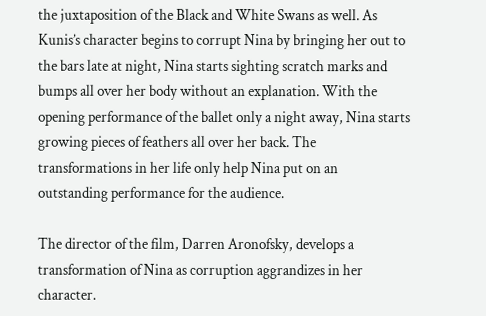the juxtaposition of the Black and White Swans as well. As Kunis’s character begins to corrupt Nina by bringing her out to the bars late at night, Nina starts sighting scratch marks and bumps all over her body without an explanation. With the opening performance of the ballet only a night away, Nina starts growing pieces of feathers all over her back. The transformations in her life only help Nina put on an outstanding performance for the audience.

The director of the film, Darren Aronofsky, develops a transformation of Nina as corruption aggrandizes in her character.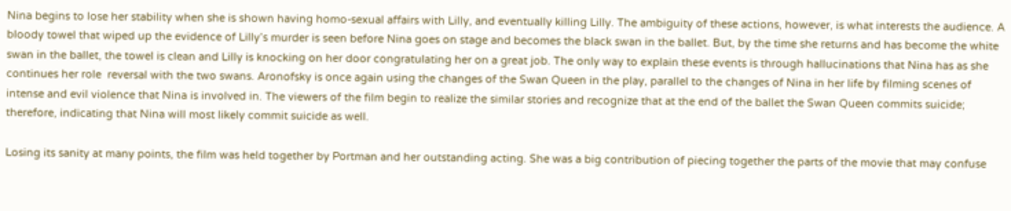Nina begins to lose her stability when she is shown having homo-sexual affairs with Lilly, and eventually killing Lilly. The ambiguity of these actions, however, is what interests the audience. A bloody towel that wiped up the evidence of Lilly’s murder is seen before Nina goes on stage and becomes the black swan in the ballet. But, by the time she returns and has become the white swan in the ballet, the towel is clean and Lilly is knocking on her door congratulating her on a great job. The only way to explain these events is through hallucinations that Nina has as she continues her role  reversal with the two swans. Aronofsky is once again using the changes of the Swan Queen in the play, parallel to the changes of Nina in her life by filming scenes of intense and evil violence that Nina is involved in. The viewers of the film begin to realize the similar stories and recognize that at the end of the ballet the Swan Queen commits suicide; therefore, indicating that Nina will most likely commit suicide as well.

Losing its sanity at many points, the film was held together by Portman and her outstanding acting. She was a big contribution of piecing together the parts of the movie that may confuse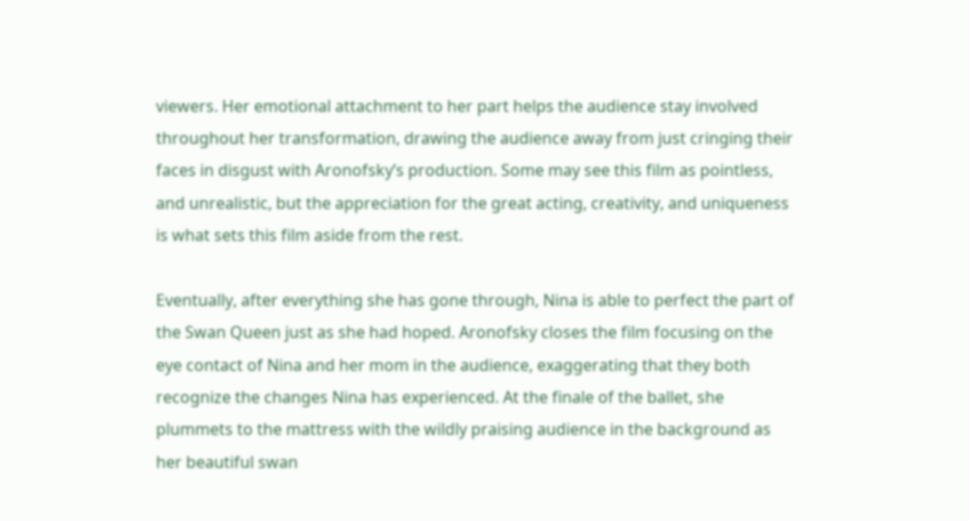viewers. Her emotional attachment to her part helps the audience stay involved throughout her transformation, drawing the audience away from just cringing their faces in disgust with Aronofsky’s production. Some may see this film as pointless, and unrealistic, but the appreciation for the great acting, creativity, and uniqueness is what sets this film aside from the rest.

Eventually, after everything she has gone through, Nina is able to perfect the part of the Swan Queen just as she had hoped. Aronofsky closes the film focusing on the eye contact of Nina and her mom in the audience, exaggerating that they both recognize the changes Nina has experienced. At the finale of the ballet, she plummets to the mattress with the wildly praising audience in the background as her beautiful swan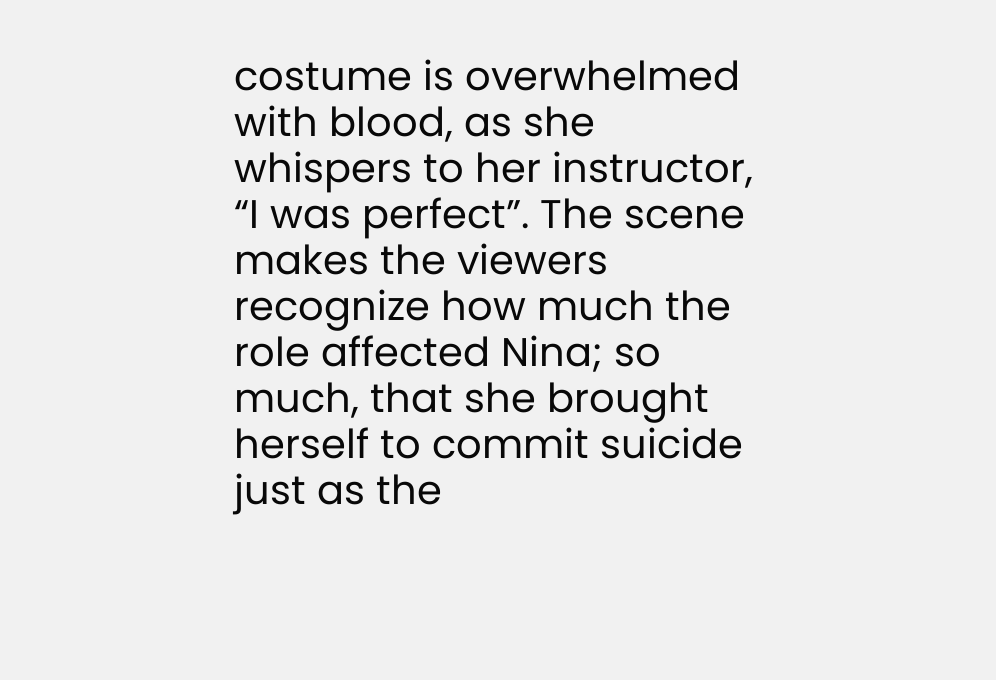costume is overwhelmed with blood, as she whispers to her instructor, “I was perfect”. The scene makes the viewers recognize how much the role affected Nina; so much, that she brought herself to commit suicide just as the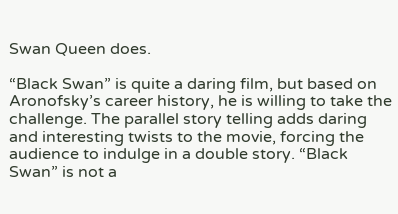Swan Queen does.

“Black Swan” is quite a daring film, but based on Aronofsky’s career history, he is willing to take the challenge. The parallel story telling adds daring and interesting twists to the movie, forcing the audience to indulge in a double story. “Black Swan” is not a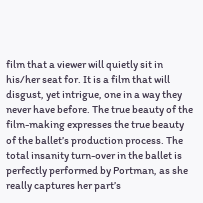film that a viewer will quietly sit in his/her seat for. It is a film that will disgust, yet intrigue, one in a way they never have before. The true beauty of the film-making expresses the true beauty of the ballet’s production process. The total insanity turn-over in the ballet is perfectly performed by Portman, as she really captures her part’s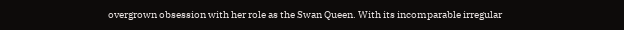overgrown obsession with her role as the Swan Queen. With its incomparable irregular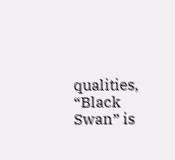qualities, “Black Swan” is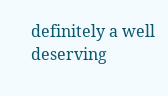definitely a well deserving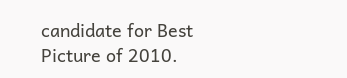candidate for Best Picture of 2010.